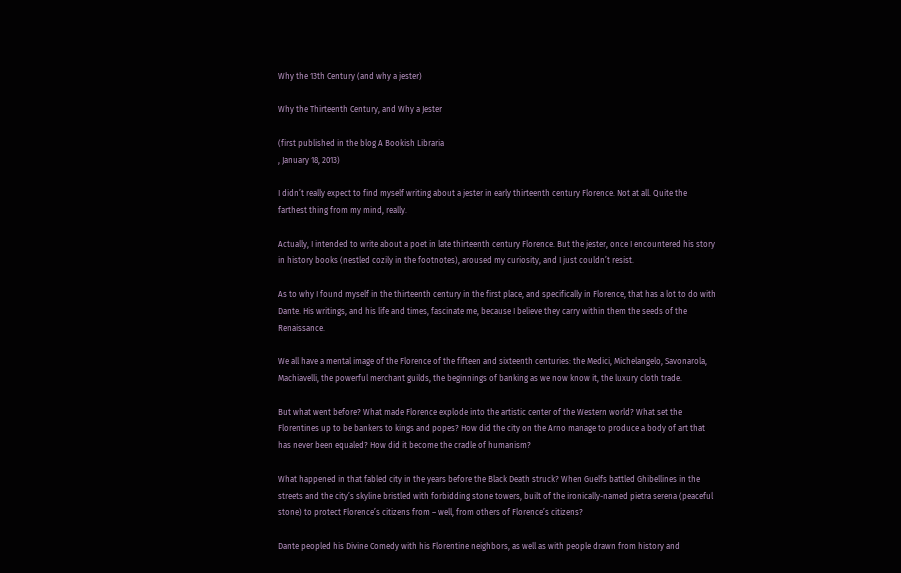Why the 13th Century (and why a jester)

Why the Thirteenth Century, and Why a Jester

(first published in the blog A Bookish Libraria
, January 18, 2013)

I didn’t really expect to find myself writing about a jester in early thirteenth century Florence. Not at all. Quite the farthest thing from my mind, really.

Actually, I intended to write about a poet in late thirteenth century Florence. But the jester, once I encountered his story in history books (nestled cozily in the footnotes), aroused my curiosity, and I just couldn’t resist.

As to why I found myself in the thirteenth century in the first place, and specifically in Florence, that has a lot to do with Dante. His writings, and his life and times, fascinate me, because I believe they carry within them the seeds of the Renaissance.

We all have a mental image of the Florence of the fifteen and sixteenth centuries: the Medici, Michelangelo, Savonarola, Machiavelli, the powerful merchant guilds, the beginnings of banking as we now know it, the luxury cloth trade.

But what went before? What made Florence explode into the artistic center of the Western world? What set the Florentines up to be bankers to kings and popes? How did the city on the Arno manage to produce a body of art that has never been equaled? How did it become the cradle of humanism?

What happened in that fabled city in the years before the Black Death struck? When Guelfs battled Ghibellines in the streets and the city’s skyline bristled with forbidding stone towers, built of the ironically-named pietra serena (peaceful stone) to protect Florence’s citizens from – well, from others of Florence’s citizens?

Dante peopled his Divine Comedy with his Florentine neighbors, as well as with people drawn from history and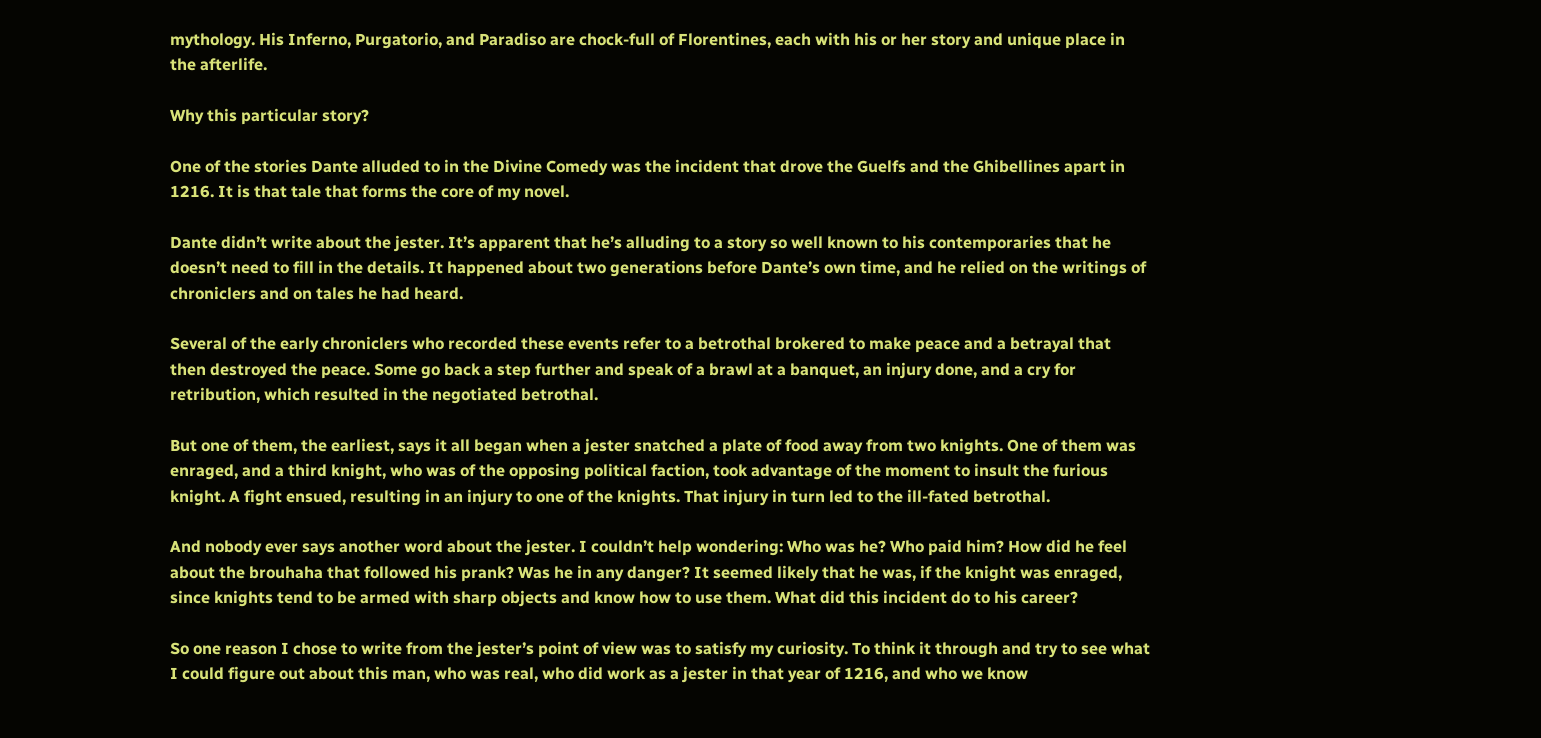mythology. His Inferno, Purgatorio, and Paradiso are chock-full of Florentines, each with his or her story and unique place in the afterlife.

Why this particular story?

One of the stories Dante alluded to in the Divine Comedy was the incident that drove the Guelfs and the Ghibellines apart in 1216. It is that tale that forms the core of my novel.

Dante didn’t write about the jester. It’s apparent that he’s alluding to a story so well known to his contemporaries that he doesn’t need to fill in the details. It happened about two generations before Dante’s own time, and he relied on the writings of chroniclers and on tales he had heard.

Several of the early chroniclers who recorded these events refer to a betrothal brokered to make peace and a betrayal that then destroyed the peace. Some go back a step further and speak of a brawl at a banquet, an injury done, and a cry for retribution, which resulted in the negotiated betrothal.

But one of them, the earliest, says it all began when a jester snatched a plate of food away from two knights. One of them was enraged, and a third knight, who was of the opposing political faction, took advantage of the moment to insult the furious knight. A fight ensued, resulting in an injury to one of the knights. That injury in turn led to the ill-fated betrothal.

And nobody ever says another word about the jester. I couldn’t help wondering: Who was he? Who paid him? How did he feel about the brouhaha that followed his prank? Was he in any danger? It seemed likely that he was, if the knight was enraged, since knights tend to be armed with sharp objects and know how to use them. What did this incident do to his career?

So one reason I chose to write from the jester’s point of view was to satisfy my curiosity. To think it through and try to see what I could figure out about this man, who was real, who did work as a jester in that year of 1216, and who we know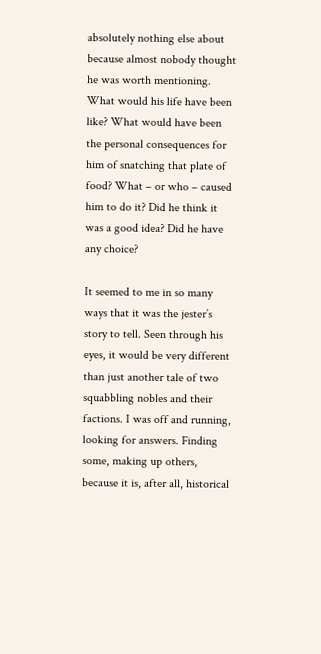absolutely nothing else about because almost nobody thought he was worth mentioning. What would his life have been like? What would have been the personal consequences for him of snatching that plate of food? What – or who – caused him to do it? Did he think it was a good idea? Did he have any choice?

It seemed to me in so many ways that it was the jester’s story to tell. Seen through his eyes, it would be very different than just another tale of two squabbling nobles and their factions. I was off and running, looking for answers. Finding some, making up others, because it is, after all, historical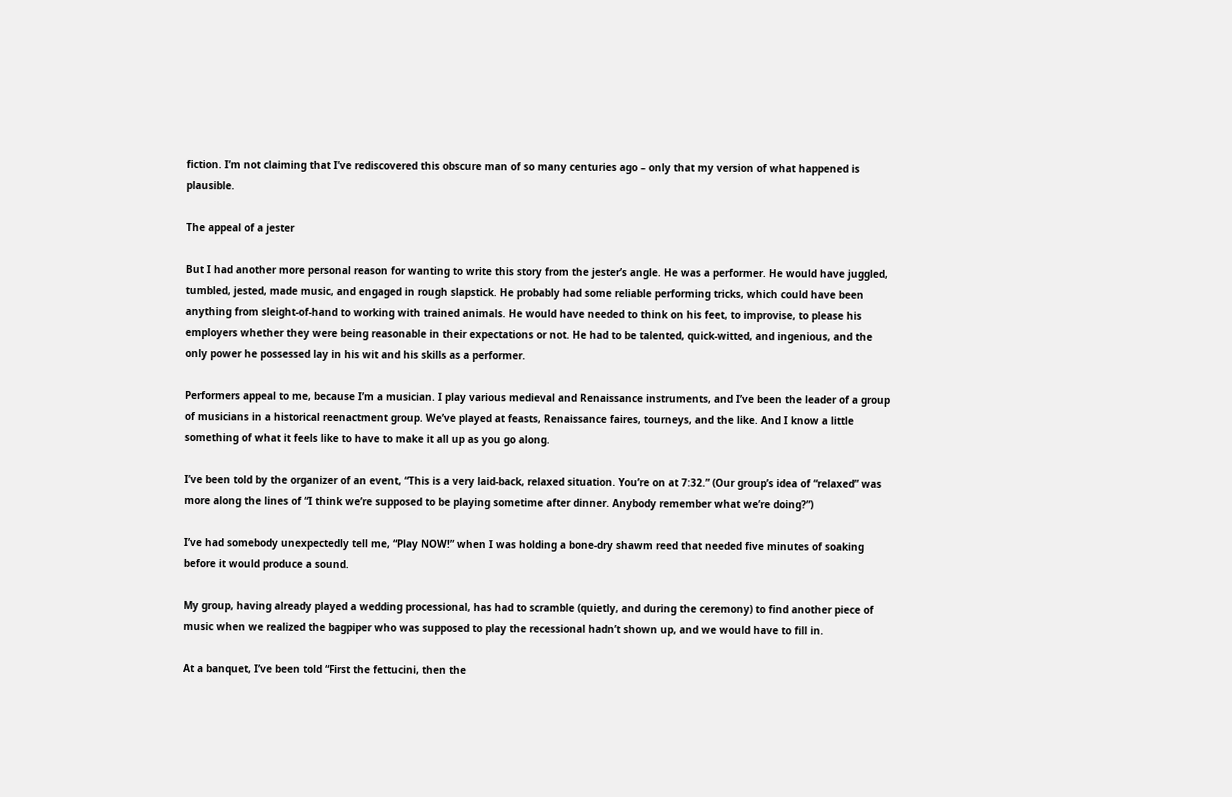fiction. I’m not claiming that I’ve rediscovered this obscure man of so many centuries ago – only that my version of what happened is plausible.

The appeal of a jester

But I had another more personal reason for wanting to write this story from the jester’s angle. He was a performer. He would have juggled, tumbled, jested, made music, and engaged in rough slapstick. He probably had some reliable performing tricks, which could have been anything from sleight-of-hand to working with trained animals. He would have needed to think on his feet, to improvise, to please his employers whether they were being reasonable in their expectations or not. He had to be talented, quick-witted, and ingenious, and the only power he possessed lay in his wit and his skills as a performer.

Performers appeal to me, because I’m a musician. I play various medieval and Renaissance instruments, and I’ve been the leader of a group of musicians in a historical reenactment group. We’ve played at feasts, Renaissance faires, tourneys, and the like. And I know a little something of what it feels like to have to make it all up as you go along.

I’ve been told by the organizer of an event, “This is a very laid-back, relaxed situation. You’re on at 7:32.” (Our group’s idea of “relaxed” was more along the lines of “I think we’re supposed to be playing sometime after dinner. Anybody remember what we’re doing?”)

I’ve had somebody unexpectedly tell me, “Play NOW!” when I was holding a bone-dry shawm reed that needed five minutes of soaking before it would produce a sound.

My group, having already played a wedding processional, has had to scramble (quietly, and during the ceremony) to find another piece of music when we realized the bagpiper who was supposed to play the recessional hadn’t shown up, and we would have to fill in.

At a banquet, I’ve been told “First the fettucini, then the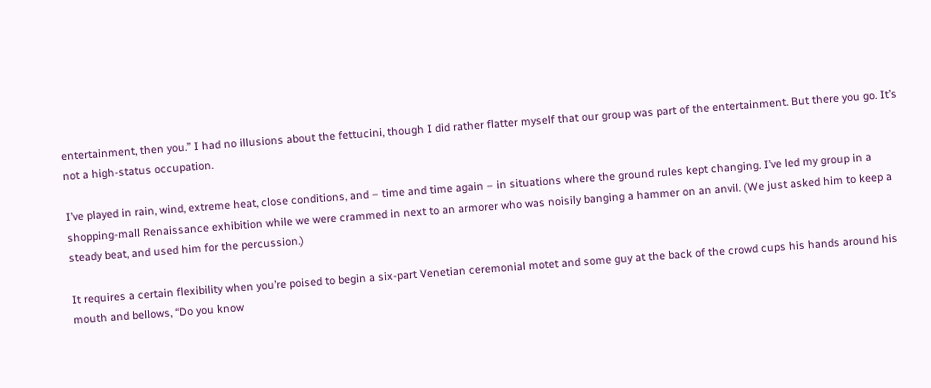entertainment, then you.” I had no illusions about the fettucini, though I did rather flatter myself that our group was part of the entertainment. But there you go. It’s not a high-status occupation.

I’ve played in rain, wind, extreme heat, close conditions, and – time and time again – in situations where the ground rules kept changing. I’ve led my group in a shopping-mall Renaissance exhibition while we were crammed in next to an armorer who was noisily banging a hammer on an anvil. (We just asked him to keep a steady beat, and used him for the percussion.)

It requires a certain flexibility when you’re poised to begin a six-part Venetian ceremonial motet and some guy at the back of the crowd cups his hands around his mouth and bellows, “Do you know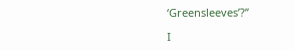‘Greensleeves’?”

I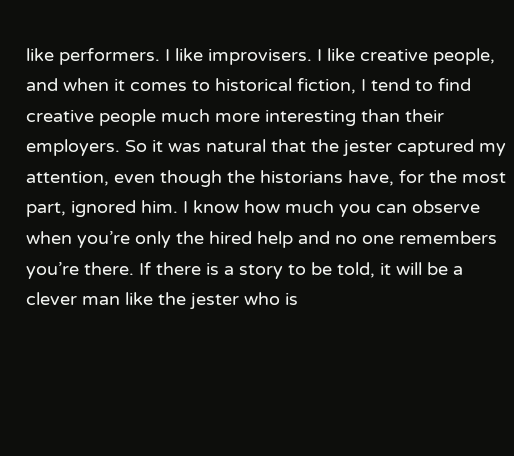like performers. I like improvisers. I like creative people, and when it comes to historical fiction, I tend to find creative people much more interesting than their employers. So it was natural that the jester captured my attention, even though the historians have, for the most part, ignored him. I know how much you can observe when you’re only the hired help and no one remembers you’re there. If there is a story to be told, it will be a clever man like the jester who is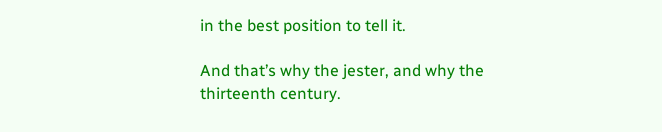in the best position to tell it.

And that’s why the jester, and why the thirteenth century.